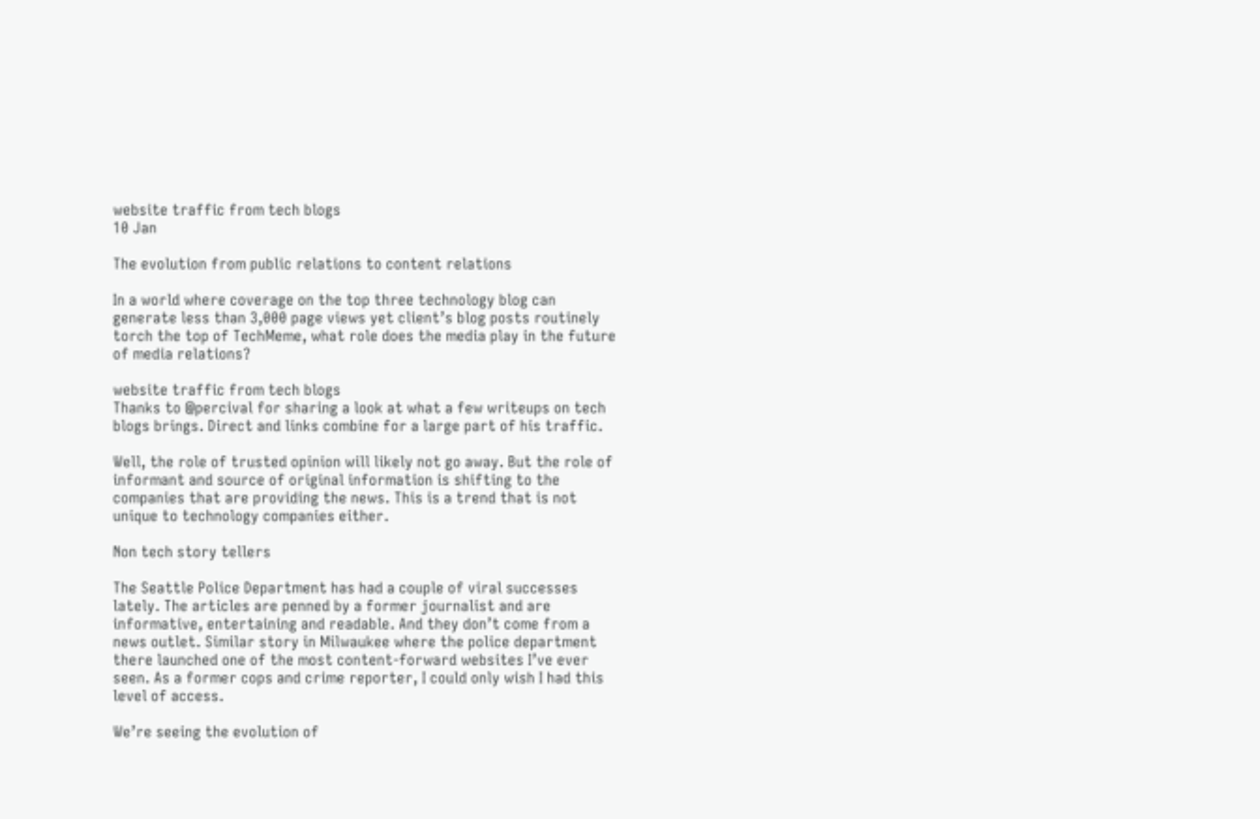website traffic from tech blogs
10 Jan

The evolution from public relations to content relations

In a world where coverage on the top three technology blog can generate less than 3,000 page views yet client’s blog posts routinely torch the top of TechMeme, what role does the media play in the future of media relations?

website traffic from tech blogs
Thanks to @percival for sharing a look at what a few writeups on tech blogs brings. Direct and links combine for a large part of his traffic.

Well, the role of trusted opinion will likely not go away. But the role of informant and source of original information is shifting to the companies that are providing the news. This is a trend that is not unique to technology companies either.

Non tech story tellers

The Seattle Police Department has had a couple of viral successes lately. The articles are penned by a former journalist and are informative, entertaining and readable. And they don’t come from a news outlet. Similar story in Milwaukee where the police department there launched one of the most content-forward websites I’ve ever seen. As a former cops and crime reporter, I could only wish I had this level of access.

We’re seeing the evolution of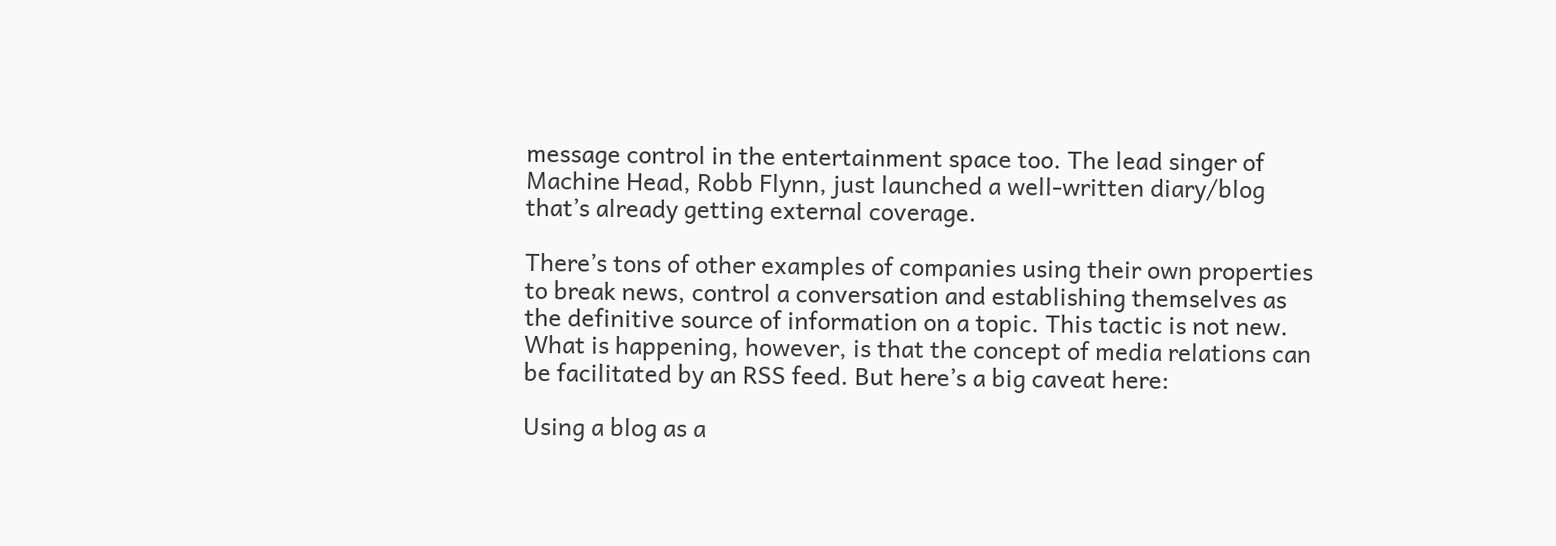message control in the entertainment space too. The lead singer of Machine Head, Robb Flynn, just launched a well-written diary/blog that’s already getting external coverage.

There’s tons of other examples of companies using their own properties to break news, control a conversation and establishing themselves as the definitive source of information on a topic. This tactic is not new. What is happening, however, is that the concept of media relations can be facilitated by an RSS feed. But here’s a big caveat here:

Using a blog as a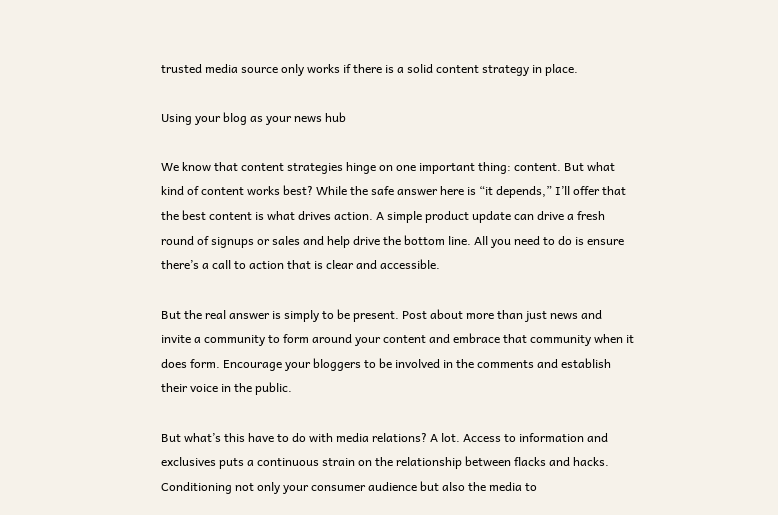trusted media source only works if there is a solid content strategy in place.

Using your blog as your news hub

We know that content strategies hinge on one important thing: content. But what kind of content works best? While the safe answer here is “it depends,” I’ll offer that the best content is what drives action. A simple product update can drive a fresh round of signups or sales and help drive the bottom line. All you need to do is ensure there’s a call to action that is clear and accessible.

But the real answer is simply to be present. Post about more than just news and invite a community to form around your content and embrace that community when it does form. Encourage your bloggers to be involved in the comments and establish their voice in the public.

But what’s this have to do with media relations? A lot. Access to information and exclusives puts a continuous strain on the relationship between flacks and hacks. Conditioning not only your consumer audience but also the media to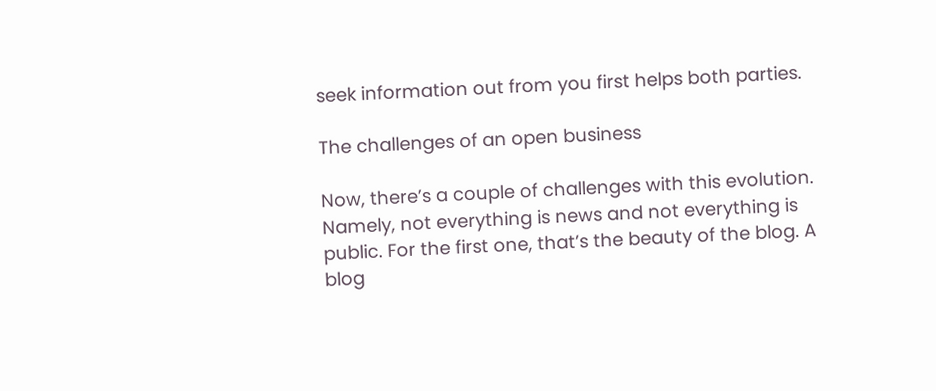seek information out from you first helps both parties.

The challenges of an open business

Now, there’s a couple of challenges with this evolution. Namely, not everything is news and not everything is public. For the first one, that’s the beauty of the blog. A blog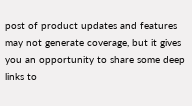post of product updates and features may not generate coverage, but it gives you an opportunity to share some deep links to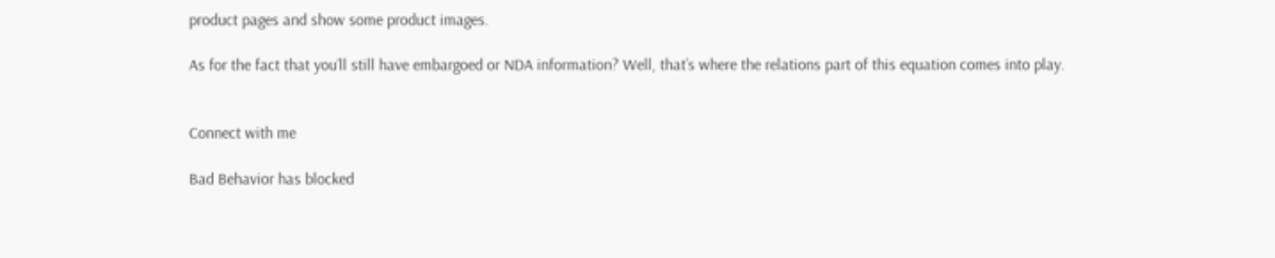product pages and show some product images.

As for the fact that you’ll still have embargoed or NDA information? Well, that’s where the relations part of this equation comes into play.


Connect with me

Bad Behavior has blocked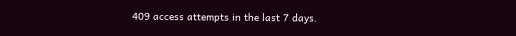409 access attempts in the last 7 days.